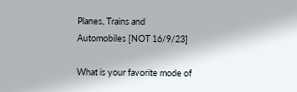Planes, Trains and Automobiles [NOT 16/9/23]

What is your favorite mode of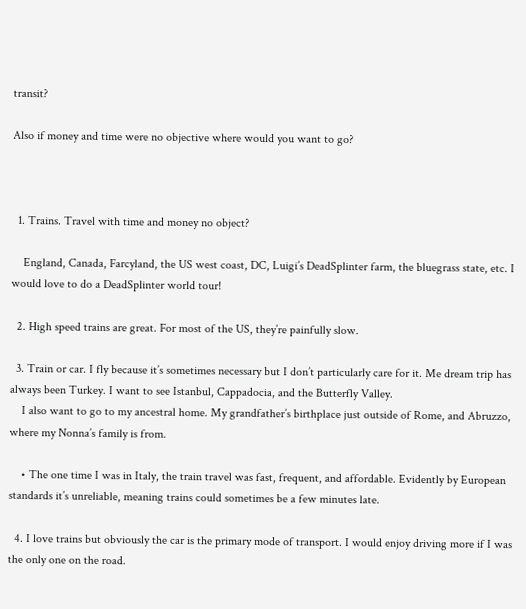transit?

Also if money and time were no objective where would you want to go?



  1. Trains. Travel with time and money no object?

    England, Canada, Farcyland, the US west coast, DC, Luigi’s DeadSplinter farm, the bluegrass state, etc. I would love to do a DeadSplinter world tour!

  2. High speed trains are great. For most of the US, they’re painfully slow.

  3. Train or car. I fly because it’s sometimes necessary but I don’t particularly care for it. Me dream trip has always been Turkey. I want to see Istanbul, Cappadocia, and the Butterfly Valley.
    I also want to go to my ancestral home. My grandfather’s birthplace just outside of Rome, and Abruzzo, where my Nonna’s family is from.

    • The one time I was in Italy, the train travel was fast, frequent, and affordable. Evidently by European standards it’s unreliable, meaning trains could sometimes be a few minutes late.

  4. I love trains but obviously the car is the primary mode of transport. I would enjoy driving more if I was the only one on the road.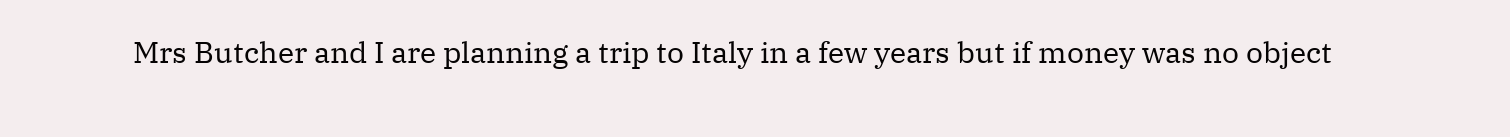Mrs Butcher and I are planning a trip to Italy in a few years but if money was no object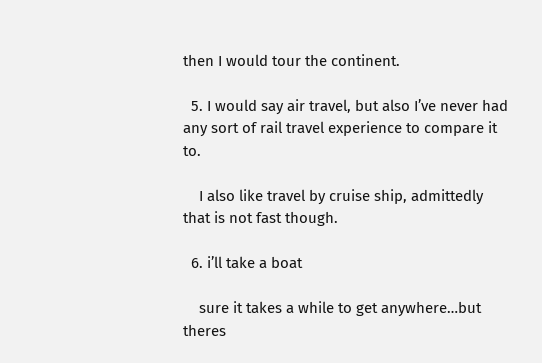then I would tour the continent.

  5. I would say air travel, but also I’ve never had any sort of rail travel experience to compare it to.

    I also like travel by cruise ship, admittedly that is not fast though.

  6. i’ll take a boat

    sure it takes a while to get anywhere…but theres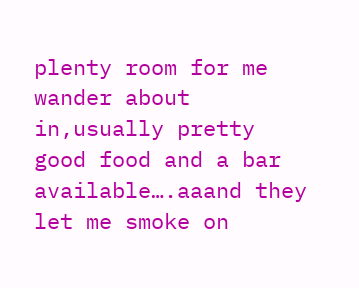plenty room for me wander about in,usually pretty good food and a bar available….aaand they let me smoke on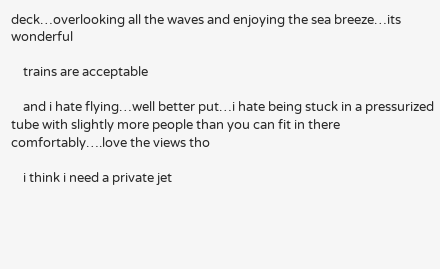deck…overlooking all the waves and enjoying the sea breeze…its wonderful

    trains are acceptable

    and i hate flying…well better put…i hate being stuck in a pressurized tube with slightly more people than you can fit in there comfortably….love the views tho

    i think i need a private jet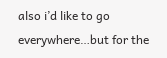also i’d like to go everywhere…but for the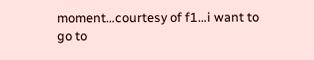moment…courtesy of f1…i want to go to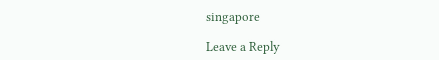singapore

Leave a Reply